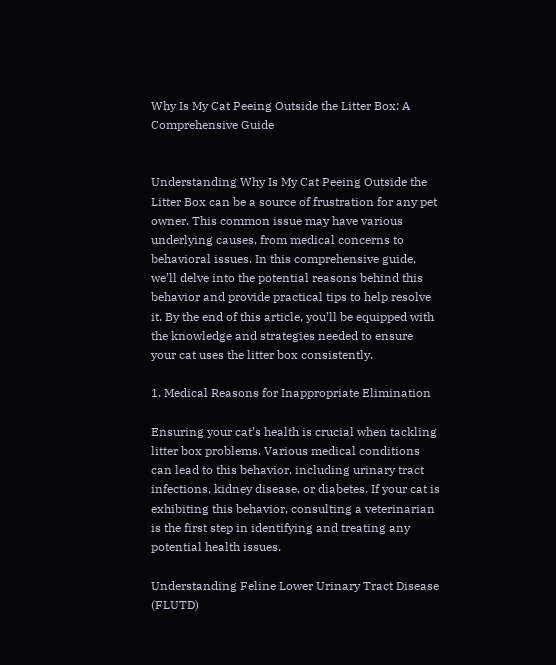Why Is My Cat Peeing Outside the Litter Box: A Comprehensive Guide


Understanding Why Is My Cat Peeing Outside the Litter Box can be a source of frustration for any pet owner. This common issue may have various underlying causes, from medical concerns to behavioral issues. In this comprehensive guide, we’ll delve into the potential reasons behind this behavior and provide practical tips to help resolve it. By the end of this article, you’ll be equipped with the knowledge and strategies needed to ensure your cat uses the litter box consistently.

1. Medical Reasons for Inappropriate Elimination

Ensuring your cat’s health is crucial when tackling litter box problems. Various medical conditions can lead to this behavior, including urinary tract infections, kidney disease, or diabetes. If your cat is exhibiting this behavior, consulting a veterinarian is the first step in identifying and treating any potential health issues.

Understanding Feline Lower Urinary Tract Disease (FLUTD)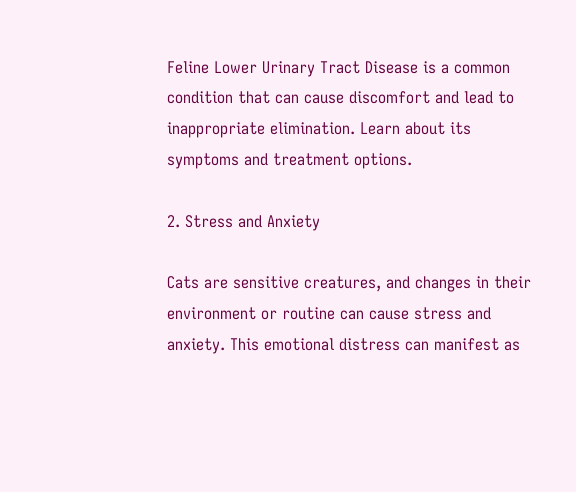Feline Lower Urinary Tract Disease is a common condition that can cause discomfort and lead to inappropriate elimination. Learn about its symptoms and treatment options.

2. Stress and Anxiety

Cats are sensitive creatures, and changes in their environment or routine can cause stress and anxiety. This emotional distress can manifest as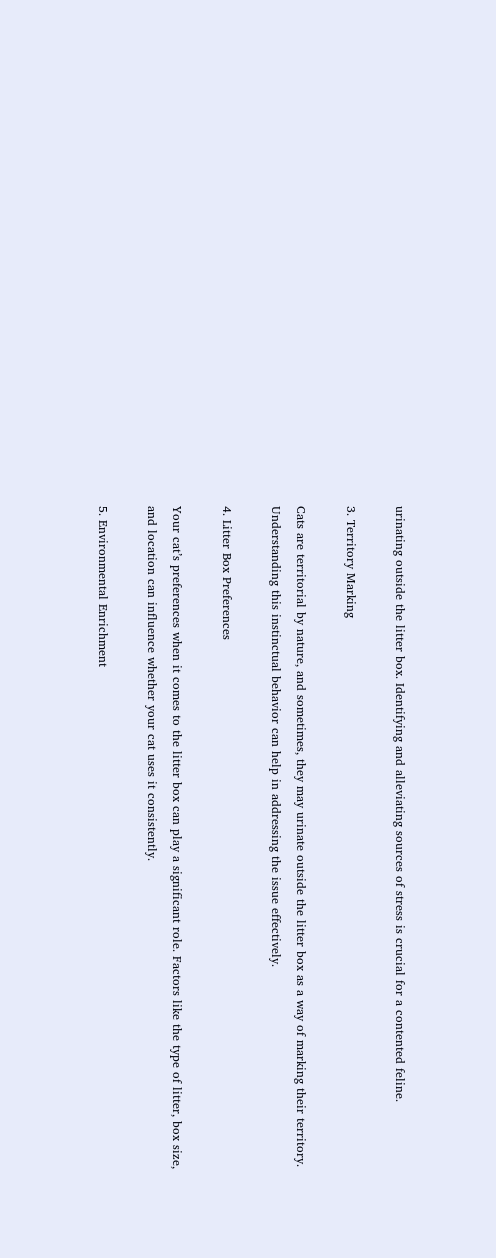urinating outside the litter box. Identifying and alleviating sources of stress is crucial for a contented feline.

3. Territory Marking

Cats are territorial by nature, and sometimes, they may urinate outside the litter box as a way of marking their territory. Understanding this instinctual behavior can help in addressing the issue effectively.

4. Litter Box Preferences

Your cat’s preferences when it comes to the litter box can play a significant role. Factors like the type of litter, box size, and location can influence whether your cat uses it consistently.

5. Environmental Enrichment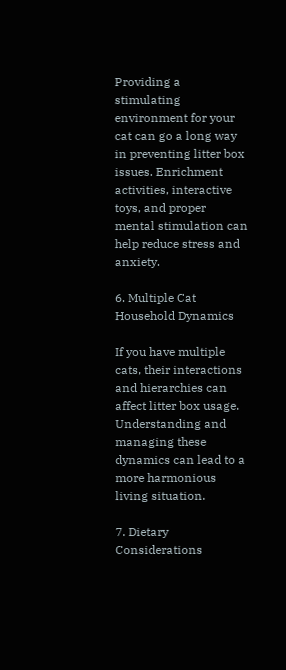Providing a stimulating environment for your cat can go a long way in preventing litter box issues. Enrichment activities, interactive toys, and proper mental stimulation can help reduce stress and anxiety.

6. Multiple Cat Household Dynamics

If you have multiple cats, their interactions and hierarchies can affect litter box usage. Understanding and managing these dynamics can lead to a more harmonious living situation.

7. Dietary Considerations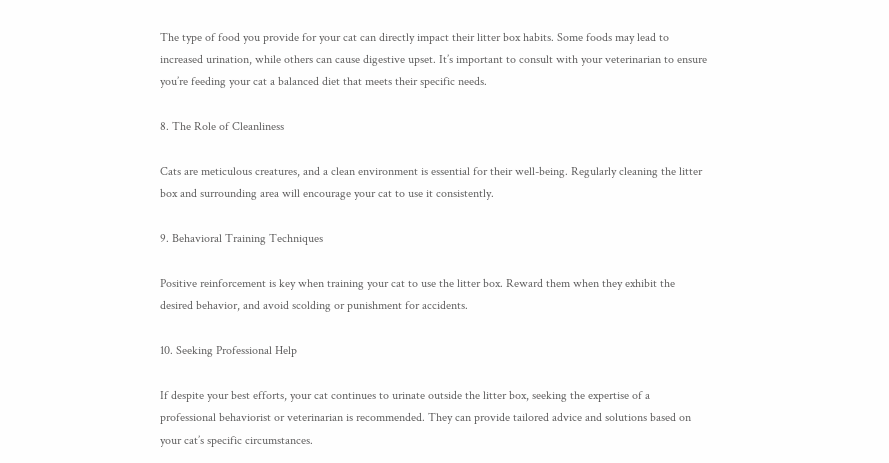The type of food you provide for your cat can directly impact their litter box habits. Some foods may lead to increased urination, while others can cause digestive upset. It’s important to consult with your veterinarian to ensure you’re feeding your cat a balanced diet that meets their specific needs.

8. The Role of Cleanliness

Cats are meticulous creatures, and a clean environment is essential for their well-being. Regularly cleaning the litter box and surrounding area will encourage your cat to use it consistently.

9. Behavioral Training Techniques

Positive reinforcement is key when training your cat to use the litter box. Reward them when they exhibit the desired behavior, and avoid scolding or punishment for accidents.

10. Seeking Professional Help

If despite your best efforts, your cat continues to urinate outside the litter box, seeking the expertise of a professional behaviorist or veterinarian is recommended. They can provide tailored advice and solutions based on your cat’s specific circumstances.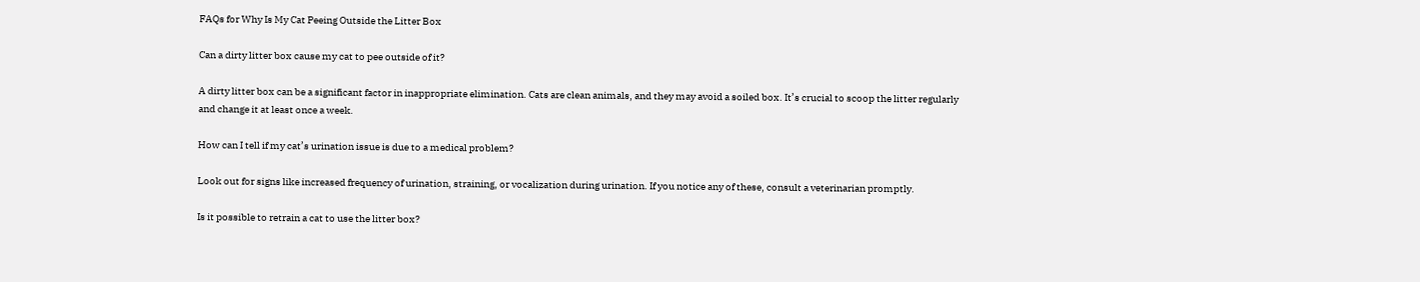FAQs for Why Is My Cat Peeing Outside the Litter Box

Can a dirty litter box cause my cat to pee outside of it?

A dirty litter box can be a significant factor in inappropriate elimination. Cats are clean animals, and they may avoid a soiled box. It’s crucial to scoop the litter regularly and change it at least once a week.

How can I tell if my cat’s urination issue is due to a medical problem?

Look out for signs like increased frequency of urination, straining, or vocalization during urination. If you notice any of these, consult a veterinarian promptly.

Is it possible to retrain a cat to use the litter box?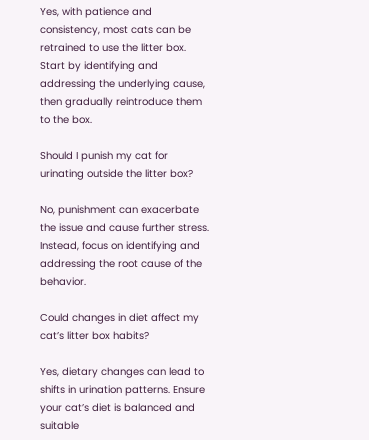Yes, with patience and consistency, most cats can be retrained to use the litter box. Start by identifying and addressing the underlying cause, then gradually reintroduce them to the box.

Should I punish my cat for urinating outside the litter box?

No, punishment can exacerbate the issue and cause further stress. Instead, focus on identifying and addressing the root cause of the behavior.

Could changes in diet affect my cat’s litter box habits?

Yes, dietary changes can lead to shifts in urination patterns. Ensure your cat’s diet is balanced and suitable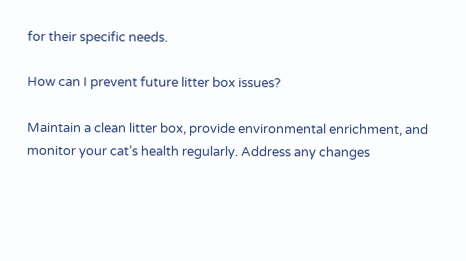for their specific needs.

How can I prevent future litter box issues?

Maintain a clean litter box, provide environmental enrichment, and monitor your cat’s health regularly. Address any changes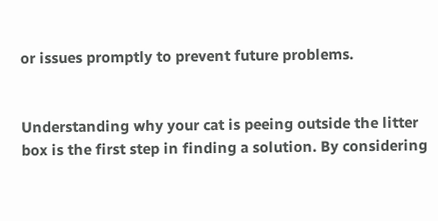or issues promptly to prevent future problems.


Understanding why your cat is peeing outside the litter box is the first step in finding a solution. By considering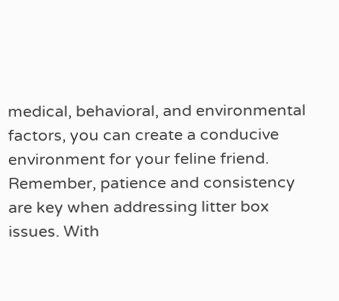medical, behavioral, and environmental factors, you can create a conducive environment for your feline friend. Remember, patience and consistency are key when addressing litter box issues. With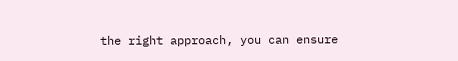the right approach, you can ensure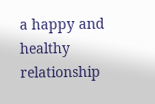a happy and healthy relationship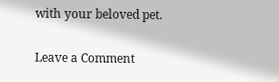with your beloved pet.

Leave a Comment